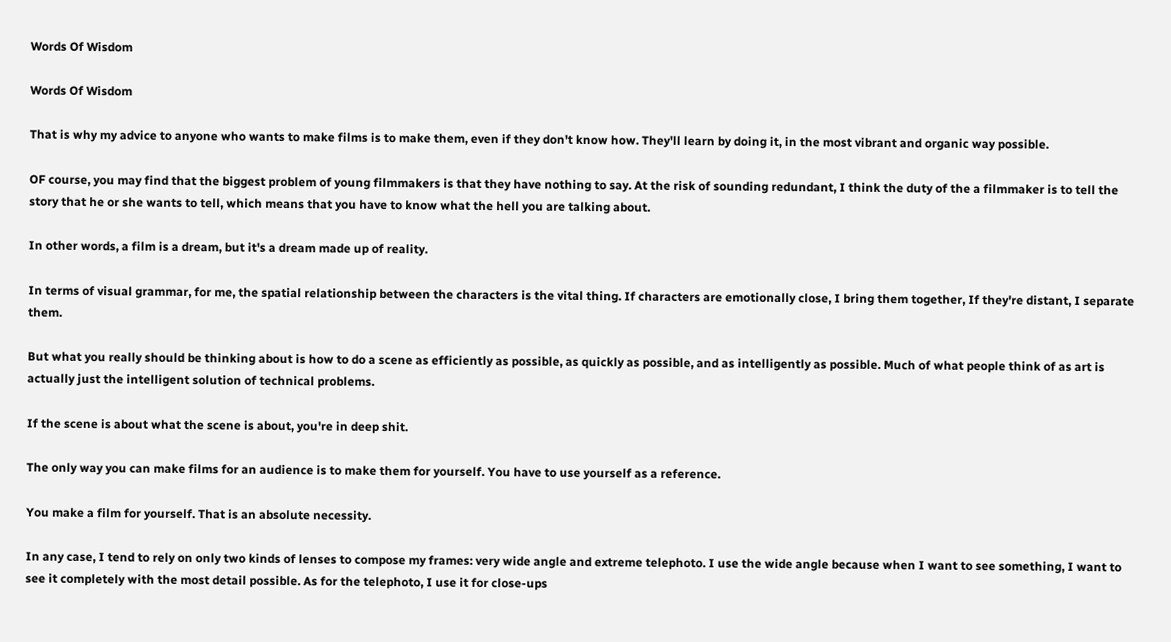Words Of Wisdom

Words Of Wisdom

That is why my advice to anyone who wants to make films is to make them, even if they don't know how. They'll learn by doing it, in the most vibrant and organic way possible.

OF course, you may find that the biggest problem of young filmmakers is that they have nothing to say. At the risk of sounding redundant, I think the duty of the a filmmaker is to tell the story that he or she wants to tell, which means that you have to know what the hell you are talking about.

In other words, a film is a dream, but it's a dream made up of reality.

In terms of visual grammar, for me, the spatial relationship between the characters is the vital thing. If characters are emotionally close, I bring them together, If they're distant, I separate them.

But what you really should be thinking about is how to do a scene as efficiently as possible, as quickly as possible, and as intelligently as possible. Much of what people think of as art is actually just the intelligent solution of technical problems.

If the scene is about what the scene is about, you're in deep shit.

The only way you can make films for an audience is to make them for yourself. You have to use yourself as a reference.

You make a film for yourself. That is an absolute necessity.

In any case, I tend to rely on only two kinds of lenses to compose my frames: very wide angle and extreme telephoto. I use the wide angle because when I want to see something, I want to see it completely with the most detail possible. As for the telephoto, I use it for close-ups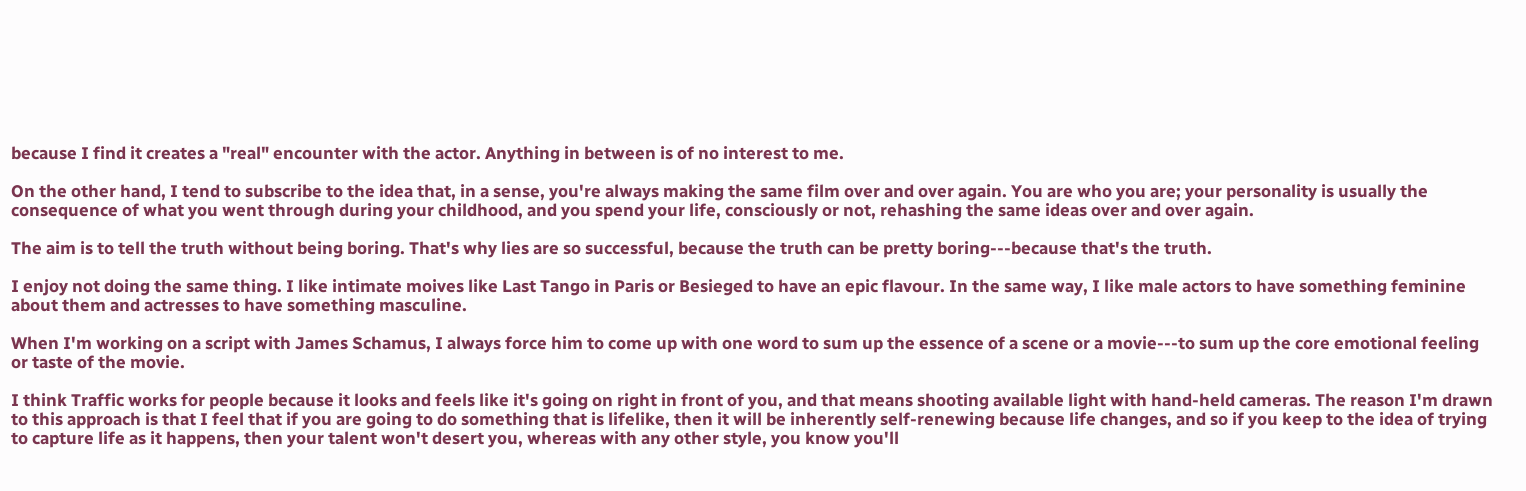because I find it creates a "real" encounter with the actor. Anything in between is of no interest to me.

On the other hand, I tend to subscribe to the idea that, in a sense, you're always making the same film over and over again. You are who you are; your personality is usually the consequence of what you went through during your childhood, and you spend your life, consciously or not, rehashing the same ideas over and over again.

The aim is to tell the truth without being boring. That's why lies are so successful, because the truth can be pretty boring---because that's the truth.

I enjoy not doing the same thing. I like intimate moives like Last Tango in Paris or Besieged to have an epic flavour. In the same way, I like male actors to have something feminine about them and actresses to have something masculine.

When I'm working on a script with James Schamus, I always force him to come up with one word to sum up the essence of a scene or a movie---to sum up the core emotional feeling or taste of the movie.

I think Traffic works for people because it looks and feels like it's going on right in front of you, and that means shooting available light with hand-held cameras. The reason I'm drawn to this approach is that I feel that if you are going to do something that is lifelike, then it will be inherently self-renewing because life changes, and so if you keep to the idea of trying to capture life as it happens, then your talent won't desert you, whereas with any other style, you know you'll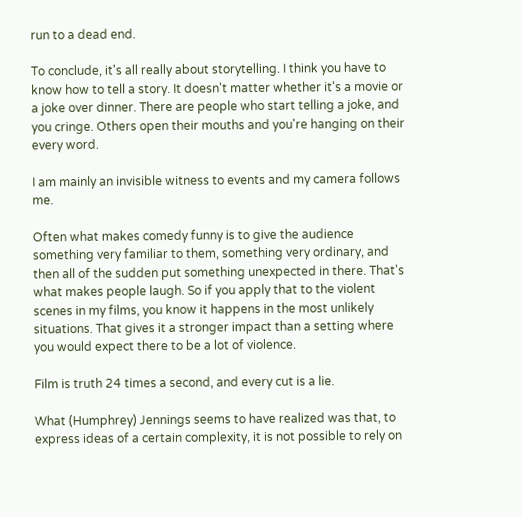run to a dead end.

To conclude, it's all really about storytelling. I think you have to know how to tell a story. It doesn't matter whether it's a movie or a joke over dinner. There are people who start telling a joke, and you cringe. Others open their mouths and you're hanging on their every word.

I am mainly an invisible witness to events and my camera follows me.

Often what makes comedy funny is to give the audience something very familiar to them, something very ordinary, and then all of the sudden put something unexpected in there. That's what makes people laugh. So if you apply that to the violent scenes in my films, you know it happens in the most unlikely situations. That gives it a stronger impact than a setting where you would expect there to be a lot of violence.

Film is truth 24 times a second, and every cut is a lie.

What (Humphrey) Jennings seems to have realized was that, to express ideas of a certain complexity, it is not possible to rely on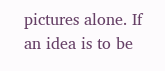pictures alone. If an idea is to be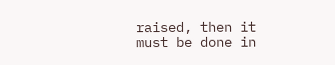raised, then it must be done in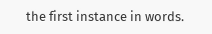the first instance in words.